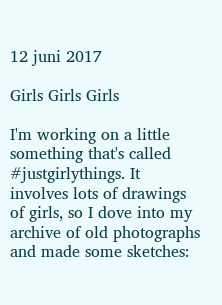12 juni 2017

Girls Girls Girls

I'm working on a little something that's called #justgirlythings. It involves lots of drawings of girls, so I dove into my archive of old photographs and made some sketches: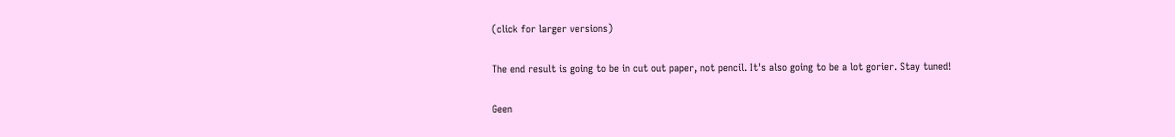(click for larger versions)

The end result is going to be in cut out paper, not pencil. It's also going to be a lot gorier. Stay tuned!

Geen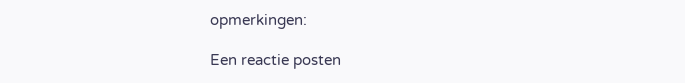opmerkingen:

Een reactie posten